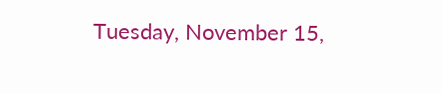Tuesday, November 15,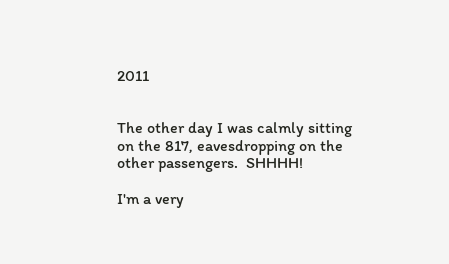2011


The other day I was calmly sitting on the 817, eavesdropping on the other passengers.  SHHHH!

I'm a very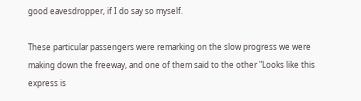good eavesdropper, if I do say so myself.

These particular passengers were remarking on the slow progress we were making down the freeway, and one of them said to the other "Looks like this express is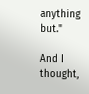anything but."

And I thought,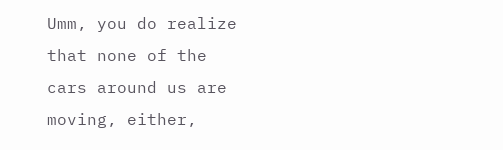Umm, you do realize that none of the cars around us are moving, either,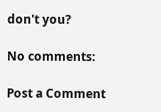don't you?

No comments:

Post a Comment